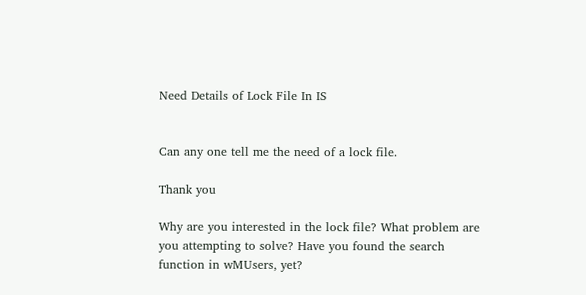Need Details of Lock File In IS


Can any one tell me the need of a lock file.

Thank you

Why are you interested in the lock file? What problem are you attempting to solve? Have you found the search function in wMUsers, yet?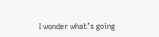I wonder what’s going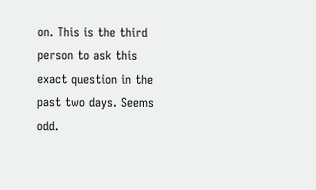on. This is the third person to ask this exact question in the past two days. Seems odd.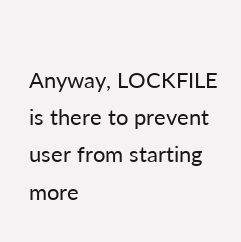Anyway, LOCKFILE is there to prevent user from starting more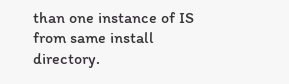than one instance of IS from same install directory.